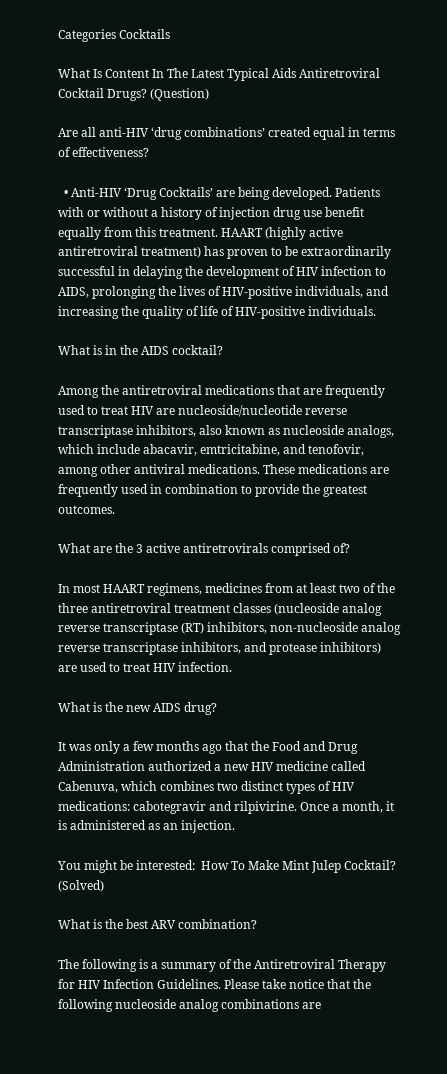Categories Cocktails

What Is Content In The Latest Typical Aids Antiretroviral Cocktail Drugs? (Question)

Are all anti-HIV ‘drug combinations’ created equal in terms of effectiveness?

  • Anti-HIV ‘Drug Cocktails’ are being developed. Patients with or without a history of injection drug use benefit equally from this treatment. HAART (highly active antiretroviral treatment) has proven to be extraordinarily successful in delaying the development of HIV infection to AIDS, prolonging the lives of HIV-positive individuals, and increasing the quality of life of HIV-positive individuals.

What is in the AIDS cocktail?

Among the antiretroviral medications that are frequently used to treat HIV are nucleoside/nucleotide reverse transcriptase inhibitors, also known as nucleoside analogs, which include abacavir, emtricitabine, and tenofovir, among other antiviral medications. These medications are frequently used in combination to provide the greatest outcomes.

What are the 3 active antiretrovirals comprised of?

In most HAART regimens, medicines from at least two of the three antiretroviral treatment classes (nucleoside analog reverse transcriptase (RT) inhibitors, non-nucleoside analog reverse transcriptase inhibitors, and protease inhibitors) are used to treat HIV infection.

What is the new AIDS drug?

It was only a few months ago that the Food and Drug Administration authorized a new HIV medicine called Cabenuva, which combines two distinct types of HIV medications: cabotegravir and rilpivirine. Once a month, it is administered as an injection.

You might be interested:  How To Make Mint Julep Cocktail? (Solved)

What is the best ARV combination?

The following is a summary of the Antiretroviral Therapy for HIV Infection Guidelines. Please take notice that the following nucleoside analog combinations are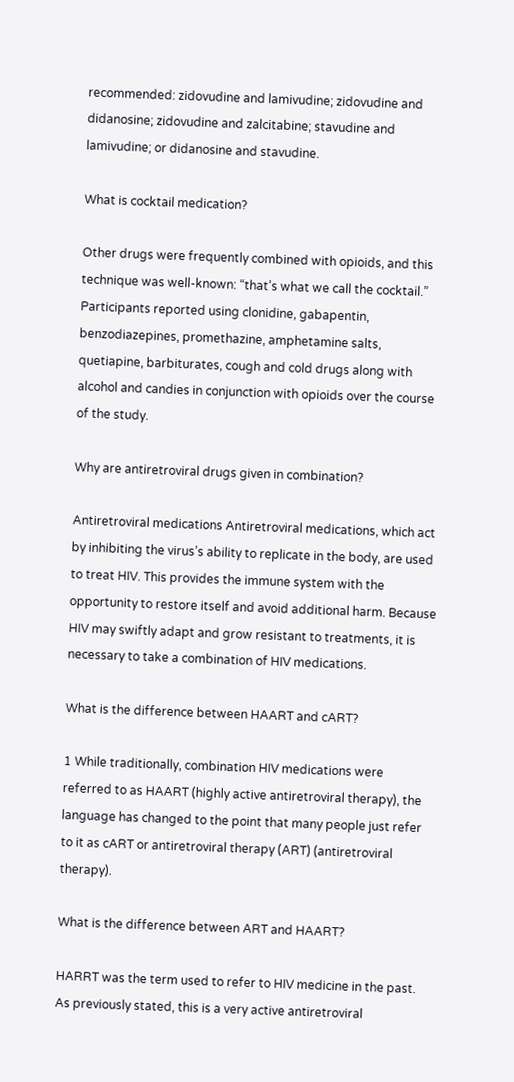recommended: zidovudine and lamivudine; zidovudine and didanosine; zidovudine and zalcitabine; stavudine and lamivudine; or didanosine and stavudine.

What is cocktail medication?

Other drugs were frequently combined with opioids, and this technique was well-known: “that’s what we call the cocktail.” Participants reported using clonidine, gabapentin, benzodiazepines, promethazine, amphetamine salts, quetiapine, barbiturates, cough and cold drugs along with alcohol and candies in conjunction with opioids over the course of the study.

Why are antiretroviral drugs given in combination?

Antiretroviral medications Antiretroviral medications, which act by inhibiting the virus’s ability to replicate in the body, are used to treat HIV. This provides the immune system with the opportunity to restore itself and avoid additional harm. Because HIV may swiftly adapt and grow resistant to treatments, it is necessary to take a combination of HIV medications.

What is the difference between HAART and cART?

1 While traditionally, combination HIV medications were referred to as HAART (highly active antiretroviral therapy), the language has changed to the point that many people just refer to it as cART or antiretroviral therapy (ART) (antiretroviral therapy).

What is the difference between ART and HAART?

HARRT was the term used to refer to HIV medicine in the past. As previously stated, this is a very active antiretroviral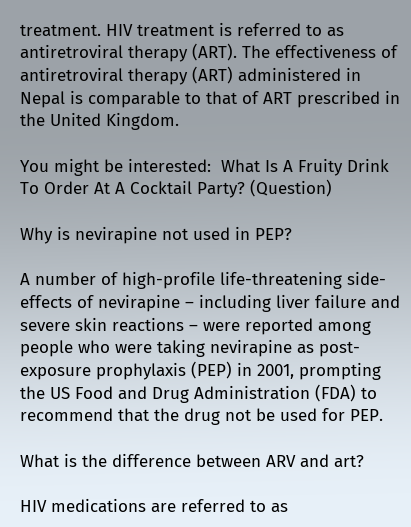treatment. HIV treatment is referred to as antiretroviral therapy (ART). The effectiveness of antiretroviral therapy (ART) administered in Nepal is comparable to that of ART prescribed in the United Kingdom.

You might be interested:  What Is A Fruity Drink To Order At A Cocktail Party? (Question)

Why is nevirapine not used in PEP?

A number of high-profile life-threatening side-effects of nevirapine – including liver failure and severe skin reactions – were reported among people who were taking nevirapine as post-exposure prophylaxis (PEP) in 2001, prompting the US Food and Drug Administration (FDA) to recommend that the drug not be used for PEP.

What is the difference between ARV and art?

HIV medications are referred to as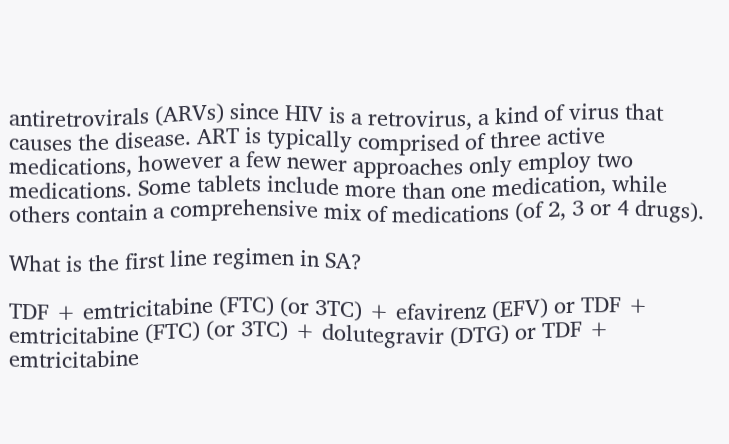antiretrovirals (ARVs) since HIV is a retrovirus, a kind of virus that causes the disease. ART is typically comprised of three active medications, however a few newer approaches only employ two medications. Some tablets include more than one medication, while others contain a comprehensive mix of medications (of 2, 3 or 4 drugs).

What is the first line regimen in SA?

TDF + emtricitabine (FTC) (or 3TC) + efavirenz (EFV) or TDF + emtricitabine (FTC) (or 3TC) + dolutegravir (DTG) or TDF + emtricitabine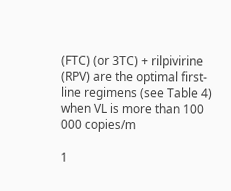(FTC) (or 3TC) + rilpivirine (RPV) are the optimal first-line regimens (see Table 4) when VL is more than 100 000 copies/m

1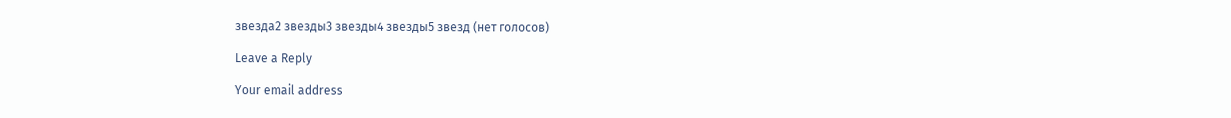звезда2 звезды3 звезды4 звезды5 звезд (нет голосов)

Leave a Reply

Your email address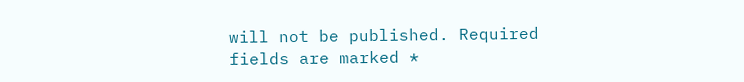will not be published. Required fields are marked *